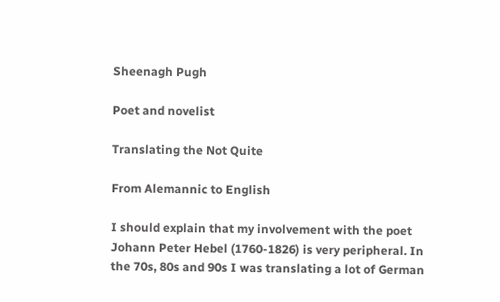Sheenagh Pugh

Poet and novelist

Translating the Not Quite

From Alemannic to English

I should explain that my involvement with the poet Johann Peter Hebel (1760-1826) is very peripheral. In the 70s, 80s and 90s I was translating a lot of German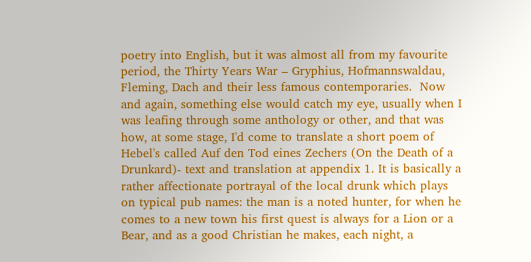poetry into English, but it was almost all from my favourite period, the Thirty Years War – Gryphius, Hofmannswaldau, Fleming, Dach and their less famous contemporaries.  Now and again, something else would catch my eye, usually when I was leafing through some anthology or other, and that was how, at some stage, I'd come to translate a short poem of Hebel's called Auf den Tod eines Zechers (On the Death of a Drunkard)- text and translation at appendix 1. It is basically a rather affectionate portrayal of the local drunk which plays on typical pub names: the man is a noted hunter, for when he comes to a new town his first quest is always for a Lion or a Bear, and as a good Christian he makes, each night, a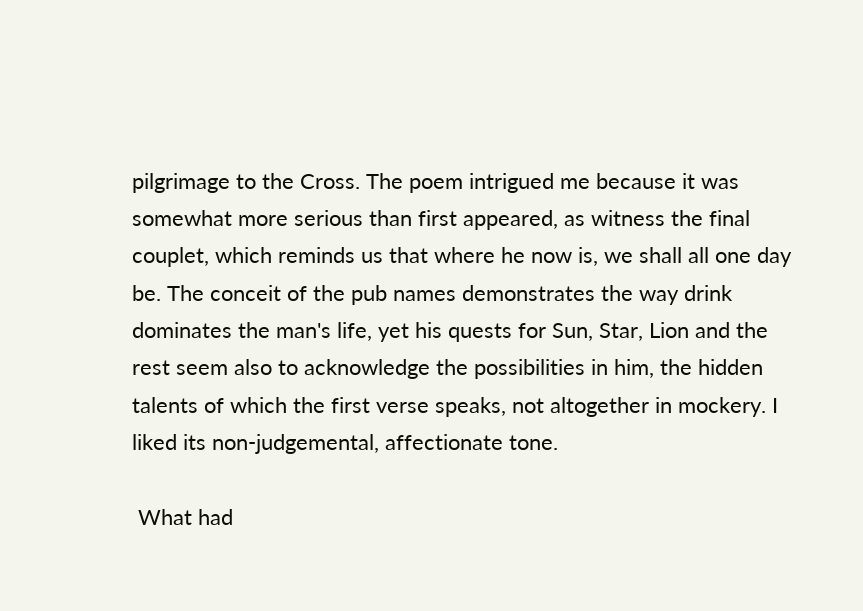pilgrimage to the Cross. The poem intrigued me because it was somewhat more serious than first appeared, as witness the final couplet, which reminds us that where he now is, we shall all one day be. The conceit of the pub names demonstrates the way drink dominates the man's life, yet his quests for Sun, Star, Lion and the rest seem also to acknowledge the possibilities in him, the hidden talents of which the first verse speaks, not altogether in mockery. I liked its non-judgemental, affectionate tone.

 What had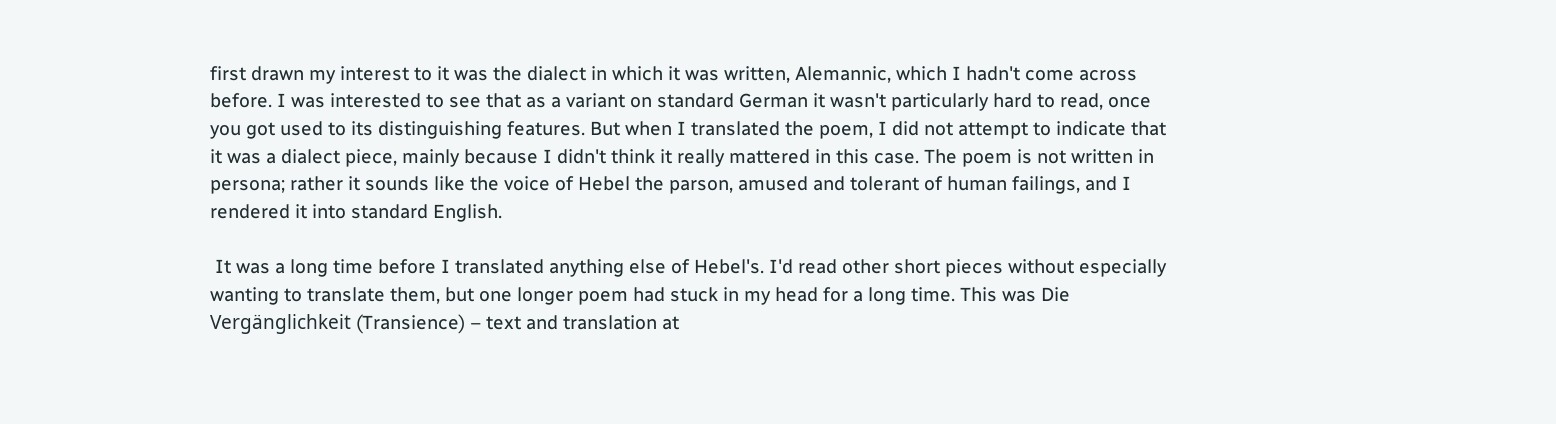first drawn my interest to it was the dialect in which it was written, Alemannic, which I hadn't come across before. I was interested to see that as a variant on standard German it wasn't particularly hard to read, once you got used to its distinguishing features. But when I translated the poem, I did not attempt to indicate that it was a dialect piece, mainly because I didn't think it really mattered in this case. The poem is not written in persona; rather it sounds like the voice of Hebel the parson, amused and tolerant of human failings, and I rendered it into standard English.

 It was a long time before I translated anything else of Hebel's. I'd read other short pieces without especially wanting to translate them, but one longer poem had stuck in my head for a long time. This was Die Vergänglichkeit (Transience) – text and translation at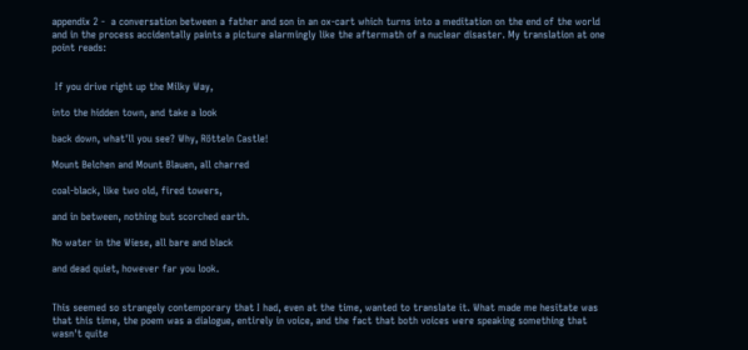appendix 2 -  a conversation between a father and son in an ox-cart which turns into a meditation on the end of the world and in the process accidentally paints a picture alarmingly like the aftermath of a nuclear disaster. My translation at one point reads:


 If you drive right up the Milky Way,

into the hidden town, and take a look

back down, what'll you see? Why, Rötteln Castle!

Mount Belchen and Mount Blauen, all charred

coal-black, like two old, fired towers,

and in between, nothing but scorched earth.

No water in the Wiese, all bare and black

and dead quiet, however far you look.


This seemed so strangely contemporary that I had, even at the time, wanted to translate it. What made me hesitate was that this time, the poem was a dialogue, entirely in voice, and the fact that both voices were speaking something that wasn't quite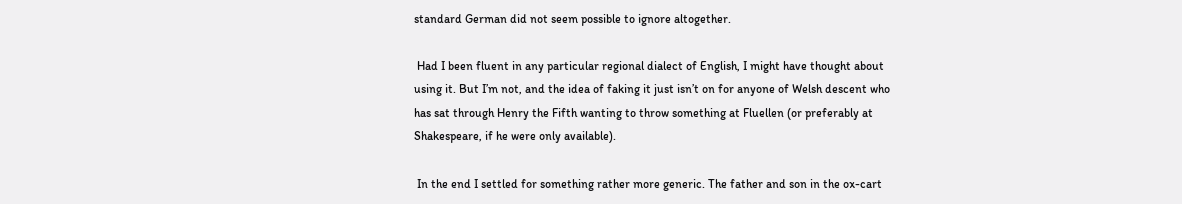standard German did not seem possible to ignore altogether.

 Had I been fluent in any particular regional dialect of English, I might have thought about using it. But I’m not, and the idea of faking it just isn’t on for anyone of Welsh descent who has sat through Henry the Fifth wanting to throw something at Fluellen (or preferably at Shakespeare, if he were only available).

 In the end I settled for something rather more generic. The father and son in the ox-cart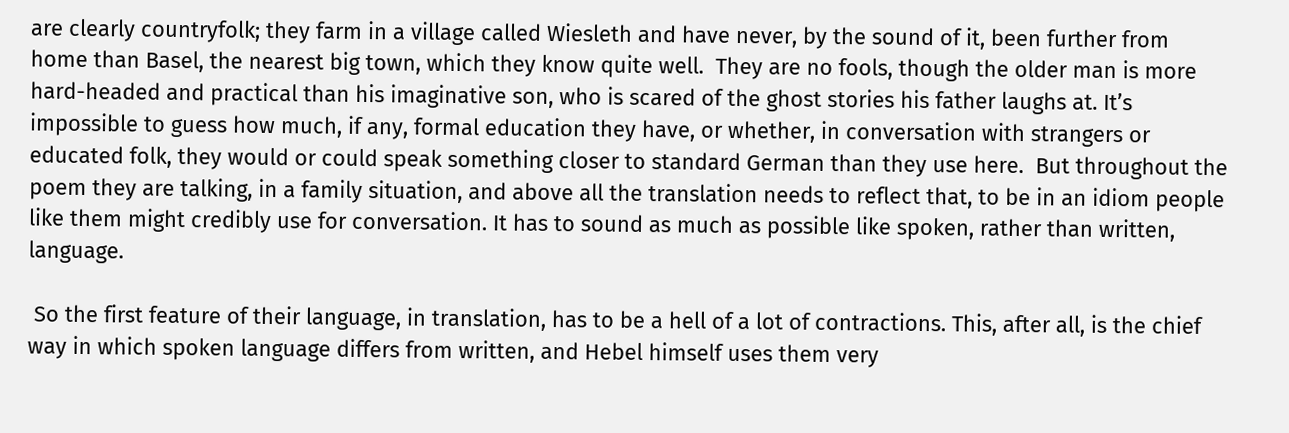are clearly countryfolk; they farm in a village called Wiesleth and have never, by the sound of it, been further from home than Basel, the nearest big town, which they know quite well.  They are no fools, though the older man is more hard-headed and practical than his imaginative son, who is scared of the ghost stories his father laughs at. It’s impossible to guess how much, if any, formal education they have, or whether, in conversation with strangers or educated folk, they would or could speak something closer to standard German than they use here.  But throughout the poem they are talking, in a family situation, and above all the translation needs to reflect that, to be in an idiom people like them might credibly use for conversation. It has to sound as much as possible like spoken, rather than written, language.

 So the first feature of their language, in translation, has to be a hell of a lot of contractions. This, after all, is the chief way in which spoken language differs from written, and Hebel himself uses them very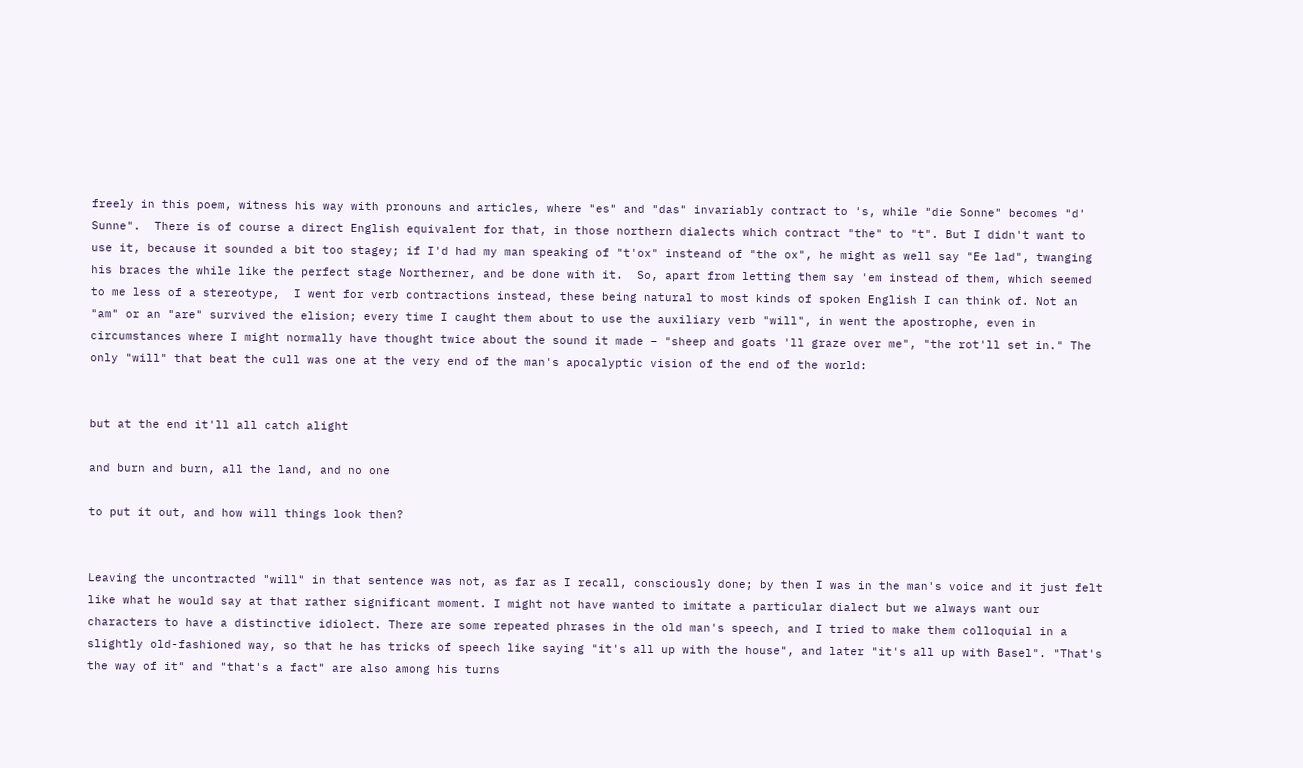freely in this poem, witness his way with pronouns and articles, where "es" and "das" invariably contract to 's, while "die Sonne" becomes "d' Sunne".  There is of course a direct English equivalent for that, in those northern dialects which contract "the" to "t". But I didn't want to use it, because it sounded a bit too stagey; if I'd had my man speaking of "t'ox" insteand of "the ox", he might as well say "Ee lad", twanging his braces the while like the perfect stage Northerner, and be done with it.  So, apart from letting them say 'em instead of them, which seemed to me less of a stereotype,  I went for verb contractions instead, these being natural to most kinds of spoken English I can think of. Not an "am" or an "are" survived the elision; every time I caught them about to use the auxiliary verb "will", in went the apostrophe, even in circumstances where I might normally have thought twice about the sound it made – "sheep and goats 'll graze over me", "the rot'll set in." The only "will" that beat the cull was one at the very end of the man's apocalyptic vision of the end of the world:


but at the end it'll all catch alight

and burn and burn, all the land, and no one

to put it out, and how will things look then?


Leaving the uncontracted "will" in that sentence was not, as far as I recall, consciously done; by then I was in the man's voice and it just felt like what he would say at that rather significant moment. I might not have wanted to imitate a particular dialect but we always want our characters to have a distinctive idiolect. There are some repeated phrases in the old man's speech, and I tried to make them colloquial in a slightly old-fashioned way, so that he has tricks of speech like saying "it's all up with the house", and later "it's all up with Basel". "That's the way of it" and "that's a fact" are also among his turns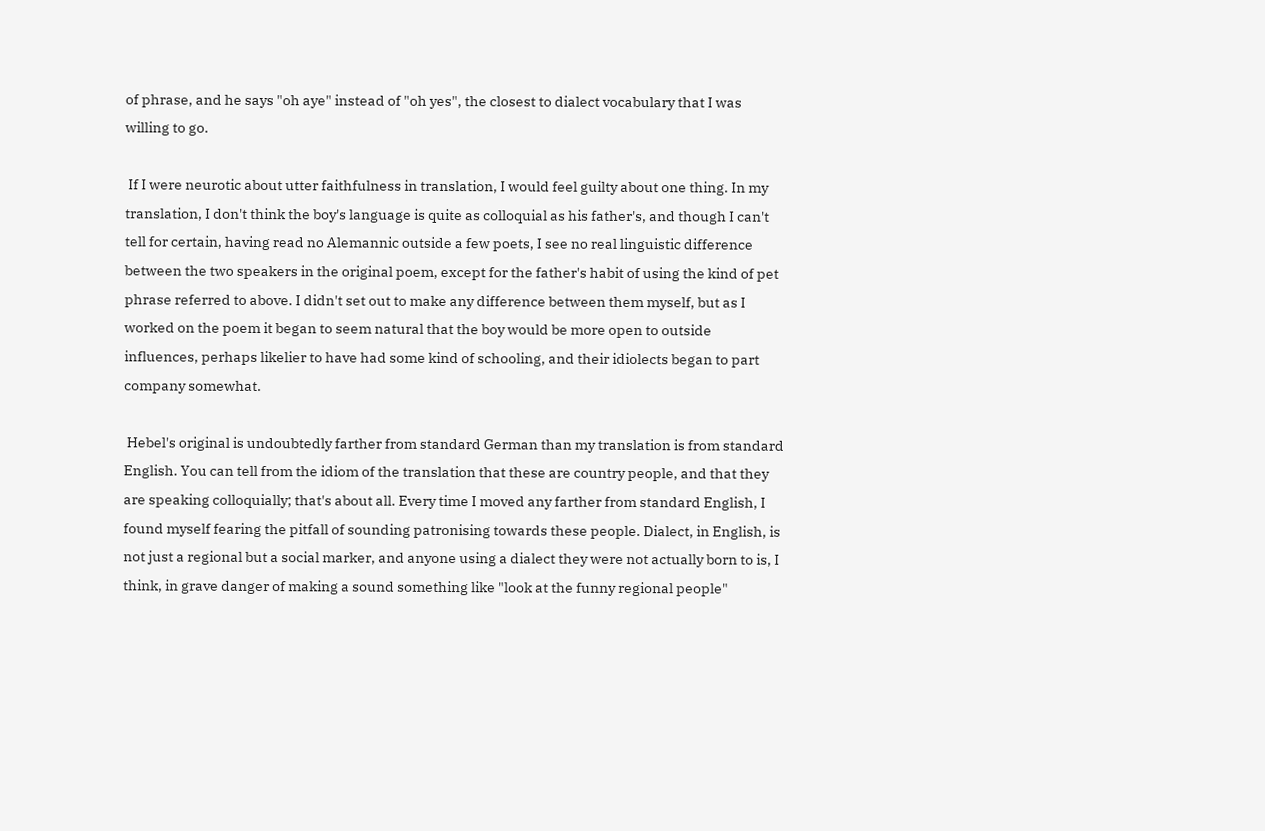of phrase, and he says "oh aye" instead of "oh yes", the closest to dialect vocabulary that I was willing to go.

 If I were neurotic about utter faithfulness in translation, I would feel guilty about one thing. In my translation, I don't think the boy's language is quite as colloquial as his father's, and though I can't tell for certain, having read no Alemannic outside a few poets, I see no real linguistic difference between the two speakers in the original poem, except for the father's habit of using the kind of pet phrase referred to above. I didn't set out to make any difference between them myself, but as I worked on the poem it began to seem natural that the boy would be more open to outside influences, perhaps likelier to have had some kind of schooling, and their idiolects began to part company somewhat.

 Hebel's original is undoubtedly farther from standard German than my translation is from standard English. You can tell from the idiom of the translation that these are country people, and that they are speaking colloquially; that's about all. Every time I moved any farther from standard English, I found myself fearing the pitfall of sounding patronising towards these people. Dialect, in English, is not just a regional but a social marker, and anyone using a dialect they were not actually born to is, I think, in grave danger of making a sound something like "look at the funny regional people"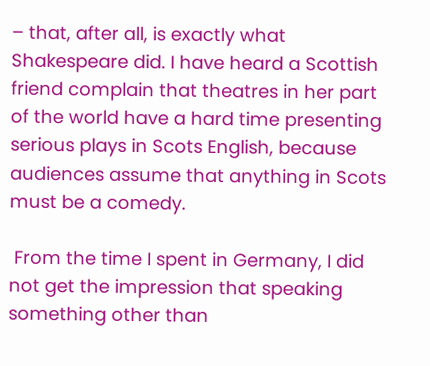– that, after all, is exactly what Shakespeare did. I have heard a Scottish friend complain that theatres in her part of the world have a hard time presenting serious plays in Scots English, because audiences assume that anything in Scots must be a comedy.

 From the time I spent in Germany, I did not get the impression that speaking something other than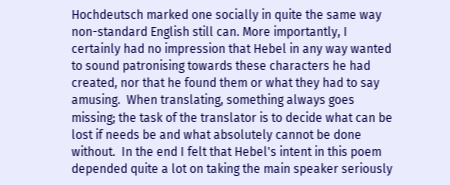Hochdeutsch marked one socially in quite the same way non-standard English still can. More importantly, I certainly had no impression that Hebel in any way wanted to sound patronising towards these characters he had created, nor that he found them or what they had to say amusing.  When translating, something always goes missing; the task of the translator is to decide what can be lost if needs be and what absolutely cannot be done without.  In the end I felt that Hebel's intent in this poem depended quite a lot on taking the main speaker seriously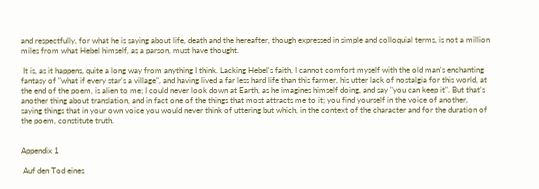and respectfully, for what he is saying about life, death and the hereafter, though expressed in simple and colloquial terms, is not a million miles from what Hebel himself, as a parson, must have thought.

 It is, as it happens, quite a long way from anything I think. Lacking Hebel's faith, I cannot comfort myself with the old man's enchanting fantasy of "what if every star's a village", and having lived a far less hard life than this farmer, his utter lack of nostalgia for this world, at the end of the poem, is alien to me; I could never look down at Earth, as he imagines himself doing, and say "you can keep it". But that's another thing about translation, and in fact one of the things that most attracts me to it; you find yourself in the voice of another, saying things that in your own voice you would never think of uttering but which, in the context of the character and for the duration of the poem, constitute truth.


Appendix 1

 Auf den Tod eines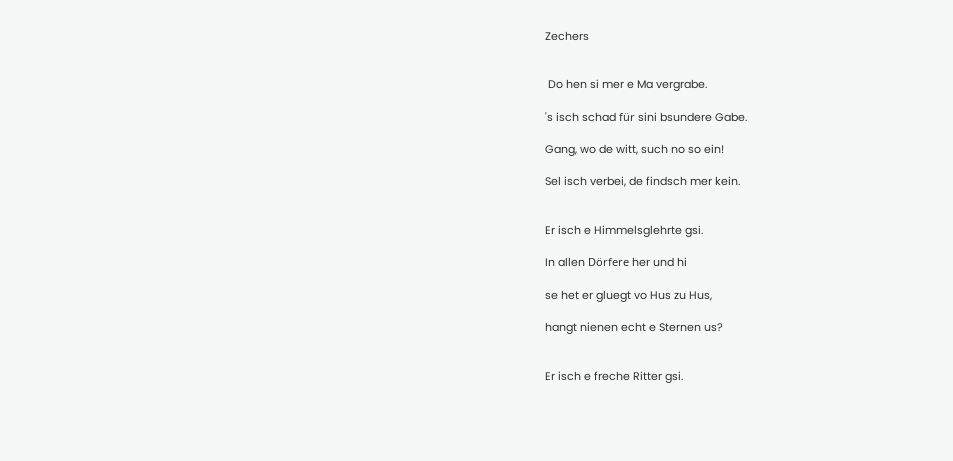Zechers


 Do hen si mer e Ma vergrabe.

's isch schad für sini bsundere Gabe.

Gang, wo de witt, such no so ein!

Sel isch verbei, de findsch mer kein.


Er isch e Himmelsglehrte gsi.

In allen Dörfere her und hi

se het er gluegt vo Hus zu Hus,

hangt nienen echt e Sternen us?


Er isch e freche Ritter gsi.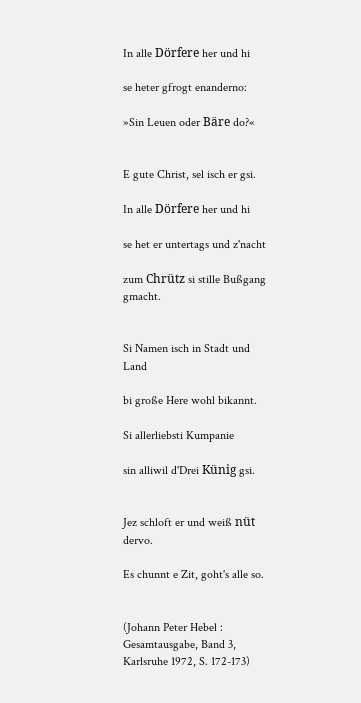In alle Dörfere her und hi

se heter gfrogt enanderno:

»Sin Leuen oder Bäre do?«


E gute Christ, sel isch er gsi.

In alle Dörfere her und hi

se het er untertags und z'nacht

zum Chrütz si stille Bußgang gmacht.


Si Namen isch in Stadt und Land

bi große Here wohl bikannt.

Si allerliebsti Kumpanie

sin alliwil d'Drei Künig gsi.


Jez schloft er und weiß nüt dervo.

Es chunnt e Zit, goht's alle so.


(Johann Peter Hebel : Gesamtausgabe, Band 3, Karlsruhe 1972, S. 172-173)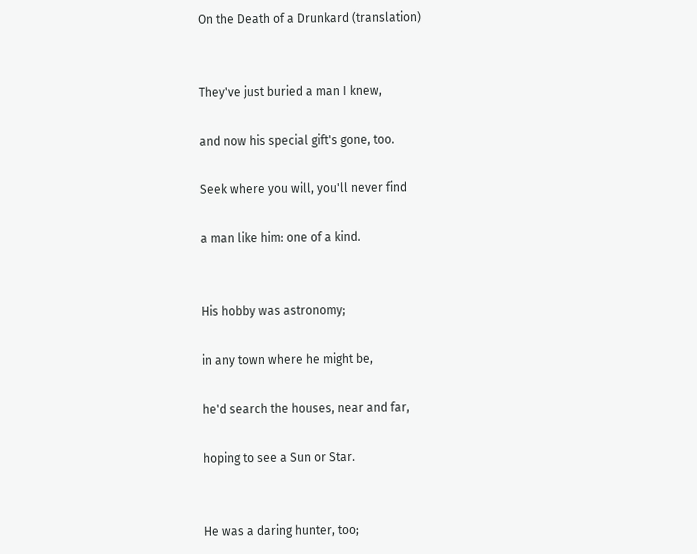On the Death of a Drunkard (translation)


They've just buried a man I knew,

and now his special gift's gone, too.

Seek where you will, you'll never find

a man like him: one of a kind.


His hobby was astronomy;

in any town where he might be,

he'd search the houses, near and far,

hoping to see a Sun or Star.


He was a daring hunter, too;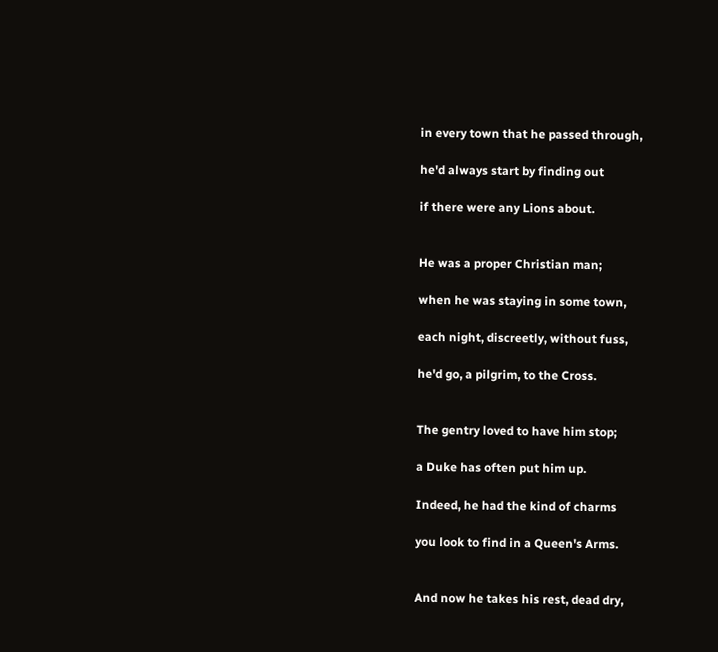in every town that he passed through,

he'd always start by finding out

if there were any Lions about.


He was a proper Christian man;

when he was staying in some town,

each night, discreetly, without fuss,

he'd go, a pilgrim, to the Cross.


The gentry loved to have him stop;

a Duke has often put him up.

Indeed, he had the kind of charms

you look to find in a Queen's Arms.


And now he takes his rest, dead dry,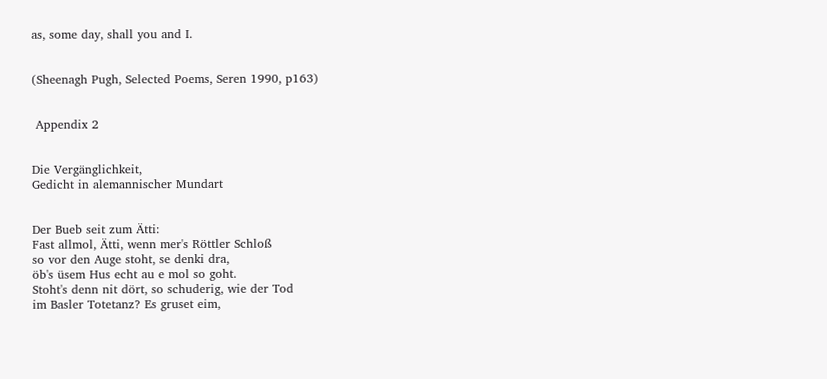as, some day, shall you and I.


(Sheenagh Pugh, Selected Poems, Seren 1990, p163)


 Appendix 2


Die Vergänglichkeit,
Gedicht in alemannischer Mundart


Der Bueb seit zum Ätti:
Fast allmol, Ätti, wenn mer's Röttler Schloß
so vor den Auge stoht, se denki dra,
öb's üsem Hus echt au e mol so goht.
Stoht's denn nit dört, so schuderig, wie der Tod
im Basler Totetanz? Es gruset eim,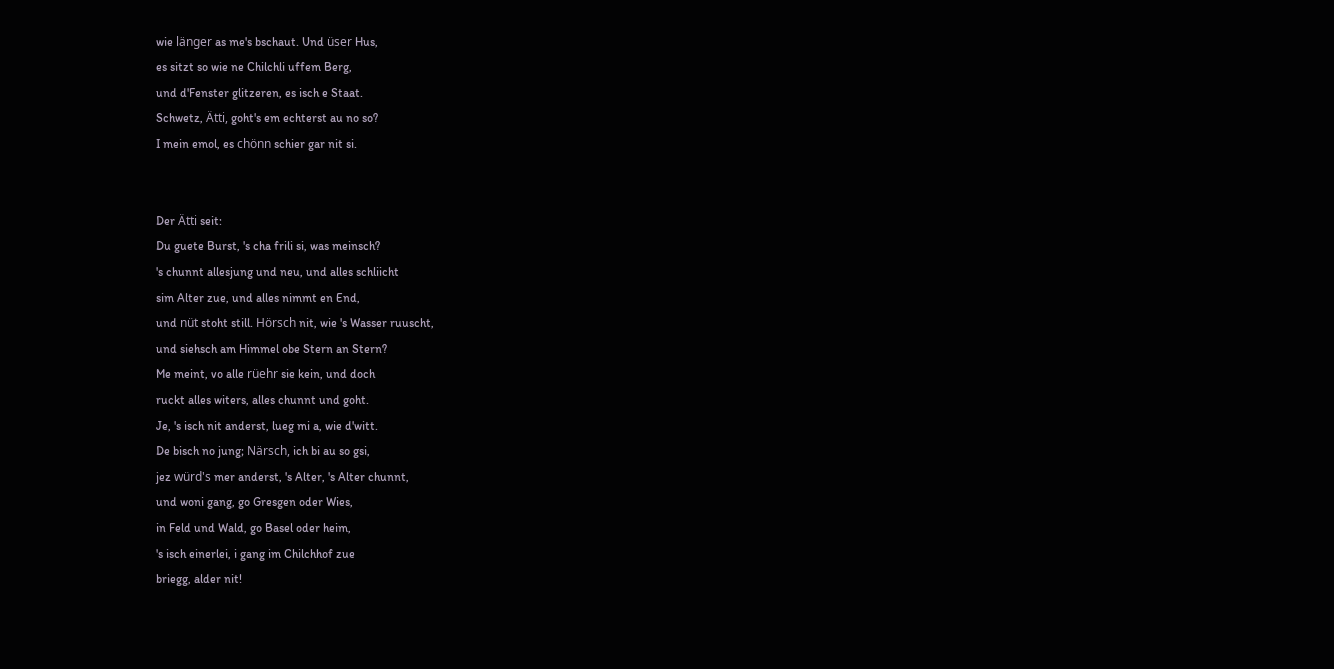wie länger as me's bschaut. Und üser Hus,
es sitzt so wie ne Chilchli uffem Berg,
und d'Fenster glitzeren, es isch e Staat.
Schwetz, Ätti, goht's em echterst au no so?
I mein emol, es chönn schier gar nit si.


Der Ätti seit:
Du guete Burst, 's cha frili si, was meinsch?
's chunnt allesjung und neu, und alles schliicht
sim Alter zue, und alles nimmt en End,
und nüt stoht still. Hörsch nit, wie 's Wasser ruuscht,
und siehsch am Himmel obe Stern an Stern?
Me meint, vo alle rüehr sie kein, und doch
ruckt alles witers, alles chunnt und goht.
Je, 's isch nit anderst, lueg mi a, wie d'witt.
De bisch no jung; Närsch, ich bi au so gsi,
jez würd's mer anderst, 's Alter, 's Alter chunnt,
und woni gang, go Gresgen oder Wies,
in Feld und Wald, go Basel oder heim,
's isch einerlei, i gang im Chilchhof zue
briegg, alder nit!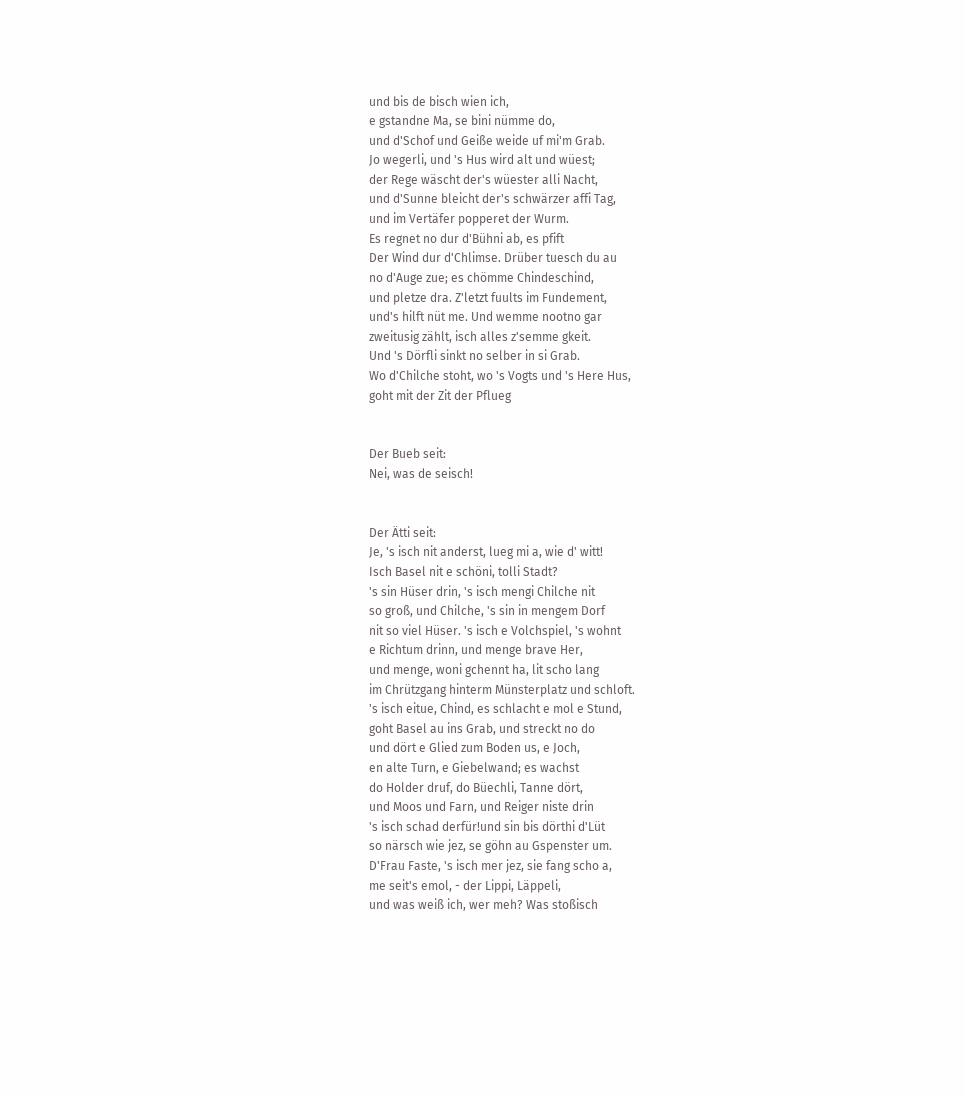und bis de bisch wien ich,
e gstandne Ma, se bini nümme do,
und d'Schof und Geiße weide uf mi'm Grab.
Jo wegerli, und 's Hus wird alt und wüest;
der Rege wäscht der's wüester alli Nacht,
und d'Sunne bleicht der's schwärzer affi Tag,
und im Vertäfer popperet der Wurm.
Es regnet no dur d'Bühni ab, es pfift
Der Wind dur d'Chlimse. Drüber tuesch du au
no d'Auge zue; es chömme Chindeschind,
und pletze dra. Z'letzt fuults im Fundement,
und's hilft nüt me. Und wemme nootno gar
zweitusig zählt, isch alles z'semme gkeit.
Und 's Dörfli sinkt no selber in si Grab.
Wo d'Chilche stoht, wo 's Vogts und 's Here Hus,
goht mit der Zit der Pflueg


Der Bueb seit:
Nei, was de seisch!


Der Ätti seit:
Je, 's isch nit anderst, lueg mi a, wie d' witt!
Isch Basel nit e schöni, tolli Stadt?
's sin Hüser drin, 's isch mengi Chilche nit
so groß, und Chilche, 's sin in mengem Dorf
nit so viel Hüser. 's isch e Volchspiel, 's wohnt
e Richtum drinn, und menge brave Her,
und menge, woni gchennt ha, lit scho lang
im Chrützgang hinterm Münsterplatz und schloft.
's isch eitue, Chind, es schlacht e mol e Stund,
goht Basel au ins Grab, und streckt no do
und dört e Glied zum Boden us, e Joch,
en alte Turn, e Giebelwand; es wachst
do Holder druf, do Büechli, Tanne dört,
und Moos und Farn, und Reiger niste drin
's isch schad derfür!und sin bis dörthi d'Lüt
so närsch wie jez, se göhn au Gspenster um.
D'Frau Faste, 's isch mer jez, sie fang scho a,
me seit's emol, - der Lippi, Läppeli,
und was weiß ich, wer meh? Was stoßisch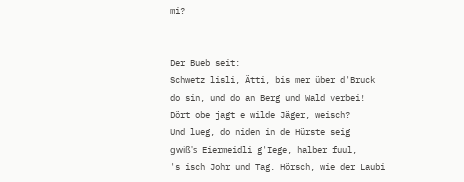mi?


Der Bueb seit:
Schwetz lisli, Ätti, bis mer über d'Bruck
do sin, und do an Berg und Wald verbei!
Dört obe jagt e wilde Jäger, weisch?
Und lueg, do niden in de Hürste seig
gwiß's Eiermeidli g'Iege, halber fuul,
's isch Johr und Tag. Hörsch, wie der Laubi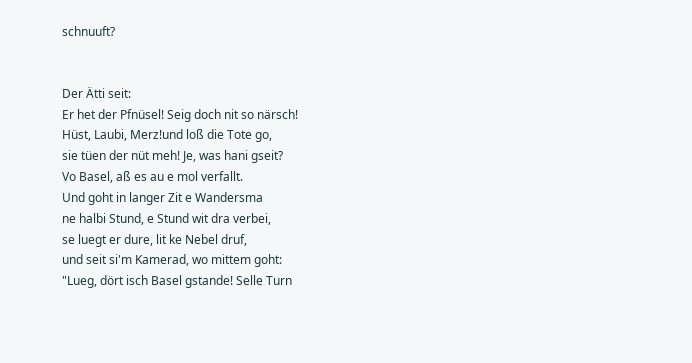schnuuft?


Der Ätti seit:
Er het der Pfnüsel! Seig doch nit so närsch!
Hüst, Laubi, Merz!und loß die Tote go,
sie tüen der nüt meh! Je, was hani gseit?
Vo Basel, aß es au e mol verfallt.
Und goht in langer Zit e Wandersma
ne halbi Stund, e Stund wit dra verbei,
se luegt er dure, lit ke Nebel druf,
und seit si'm Kamerad, wo mittem goht:
"Lueg, dört isch Basel gstande! Selle Turn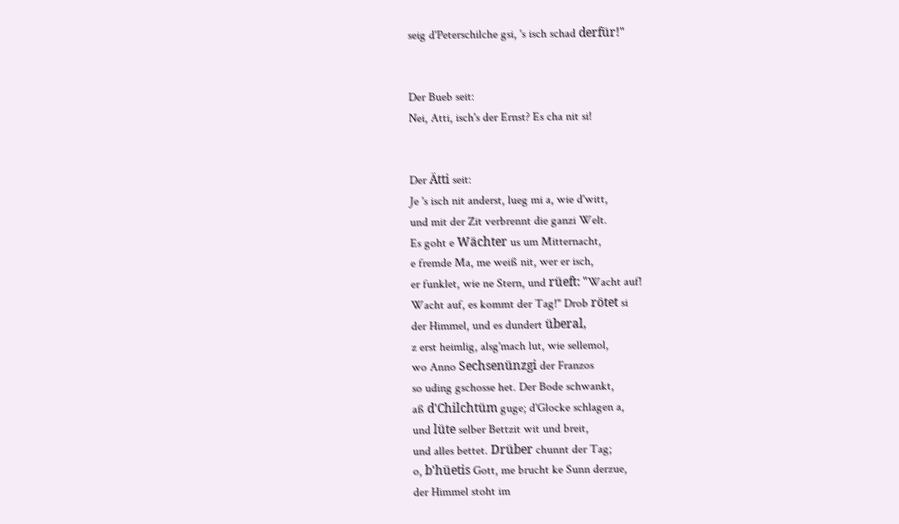seig d'Peterschilche gsi, 's isch schad derfür!"


Der Bueb seit:
Nei, Atti, isch's der Ernst? Es cha nit si!


Der Ätti seit:
Je 's isch nit anderst, lueg mi a, wie d'witt,
und mit der Zit verbrennt die ganzi Welt.
Es goht e Wächter us um Mitternacht,
e fremde Ma, me weiß nit, wer er isch,
er funklet, wie ne Stern, und rüeft: "Wacht auf!
Wacht auf, es kommt der Tag!" Drob rötet si
der Himmel, und es dundert überal,
z erst heimlig, alsg'mach lut, wie sellemol,
wo Anno Sechsenünzgi der Franzos
so uding gschosse het. Der Bode schwankt,
aß d'Chilchtüm guge; d'Glocke schlagen a,
und lüte selber Bettzit wit und breit,
und alles bettet. Drüber chunnt der Tag;
o, b'hüetis Gott, me brucht ke Sunn derzue,
der Himmel stoht im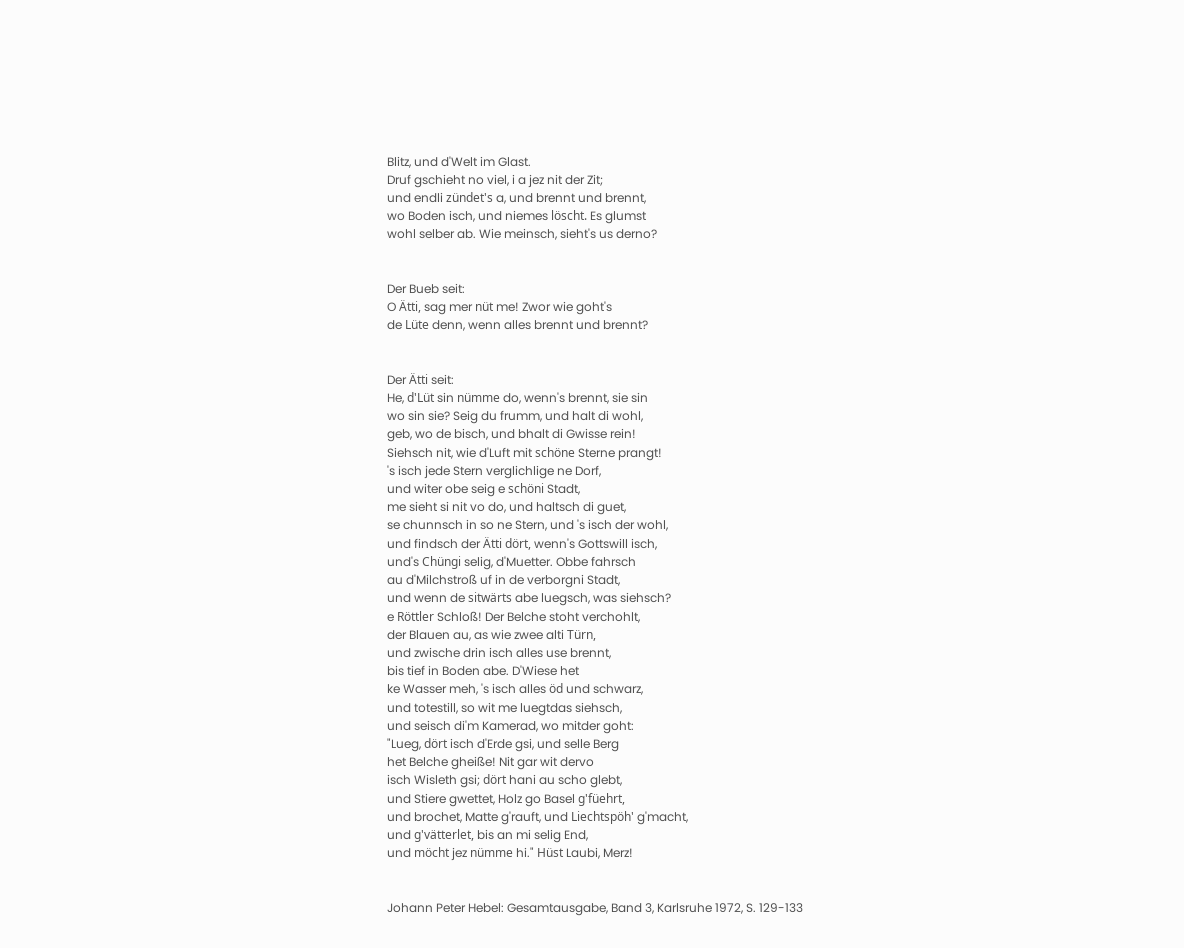Blitz, und d'Welt im Glast.
Druf gschieht no viel, i a jez nit der Zit;
und endli zündet's a, und brennt und brennt,
wo Boden isch, und niemes löscht. Es glumst
wohl selber ab. Wie meinsch, sieht's us derno?


Der Bueb seit:
O Ätti, sag mer nüt me! Zwor wie goht's
de Lüte denn, wenn alles brennt und brennt?


Der Ätti seit:
He, d'Lüt sin nümme do, wenn's brennt, sie sin
wo sin sie? Seig du frumm, und halt di wohl,
geb, wo de bisch, und bhalt di Gwisse rein!
Siehsch nit, wie d'Luft mit schöne Sterne prangt!
's isch jede Stern verglichlige ne Dorf,
und witer obe seig e schöni Stadt,
me sieht si nit vo do, und haltsch di guet,
se chunnsch in so ne Stern, und 's isch der wohl,
und findsch der Ätti dört, wenn's Gottswill isch,
und's Chüngi selig, d'Muetter. Obbe fahrsch
au d'Milchstroß uf in de verborgni Stadt,
und wenn de sitwärts abe luegsch, was siehsch?
e Röttler Schloß! Der Belche stoht verchohlt,
der Blauen au, as wie zwee alti Türn,
und zwische drin isch alles use brennt,
bis tief in Boden abe. D'Wiese het
ke Wasser meh, 's isch alles öd und schwarz,
und totestill, so wit me luegtdas siehsch,
und seisch di'm Kamerad, wo mitder goht:
"Lueg, dört isch d'Erde gsi, und selle Berg
het Belche gheiße! Nit gar wit dervo
isch Wisleth gsi; dört hani au scho glebt,
und Stiere gwettet, Holz go Basel g'füehrt,
und brochet, Matte g'rauft, und Liechtspöh' g'macht,
und g'vätterlet, bis an mi selig End,
und möcht jez nümme hi." Hüst Laubi, Merz!


Johann Peter Hebel: Gesamtausgabe, Band 3, Karlsruhe 1972, S. 129-133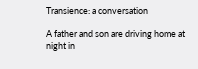Transience: a conversation

A father and son are driving home at night in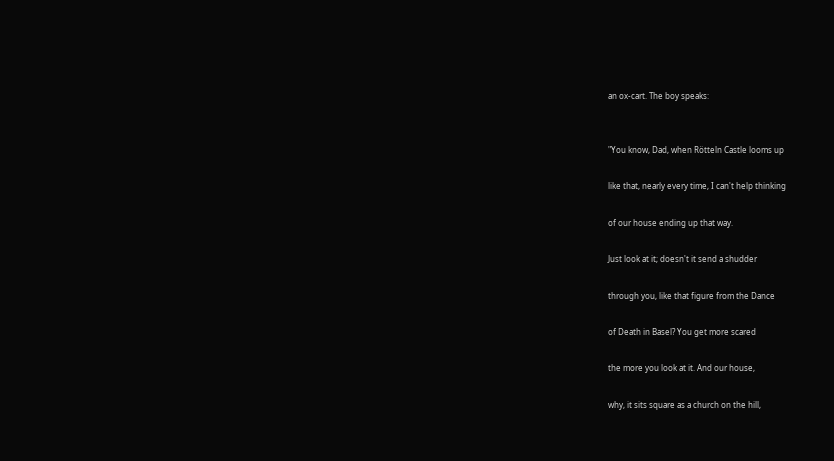an ox-cart. The boy speaks:


"You know, Dad, when Rötteln Castle looms up

like that, nearly every time, I can't help thinking

of our house ending up that way.

Just look at it; doesn't it send a shudder

through you, like that figure from the Dance

of Death in Basel? You get more scared

the more you look at it. And our house,

why, it sits square as a church on the hill,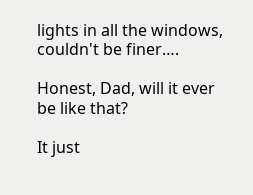lights in all the windows, couldn't be finer….

Honest, Dad, will it ever be like that?

It just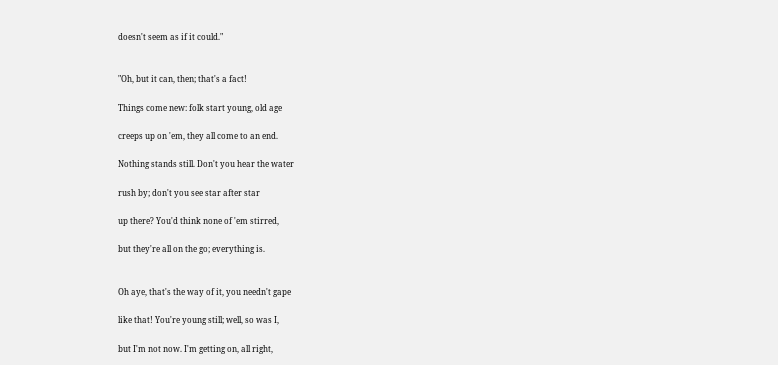doesn't seem as if it could."


"Oh, but it can, then; that's a fact!

Things come new: folk start young, old age

creeps up on 'em, they all come to an end.

Nothing stands still. Don't you hear the water

rush by; don't you see star after star

up there? You'd think none of 'em stirred,

but they're all on the go; everything is.


Oh aye, that's the way of it, you needn't gape

like that! You're young still; well, so was I,

but I'm not now. I'm getting on, all right,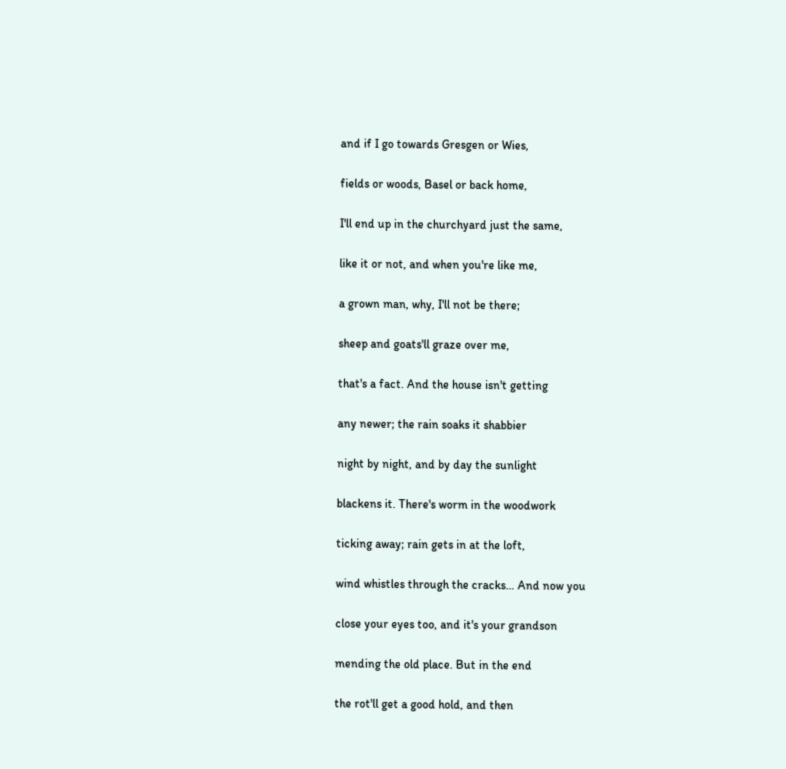and if I go towards Gresgen or Wies,

fields or woods, Basel or back home,

I'll end up in the churchyard just the same,

like it or not, and when you're like me,

a grown man, why, I'll not be there;

sheep and goats'll graze over me,

that's a fact. And the house isn't getting

any newer; the rain soaks it shabbier

night by night, and by day the sunlight

blackens it. There's worm in the woodwork

ticking away; rain gets in at the loft,

wind whistles through the cracks… And now you

close your eyes too, and it's your grandson

mending the old place. But in the end

the rot'll get a good hold, and then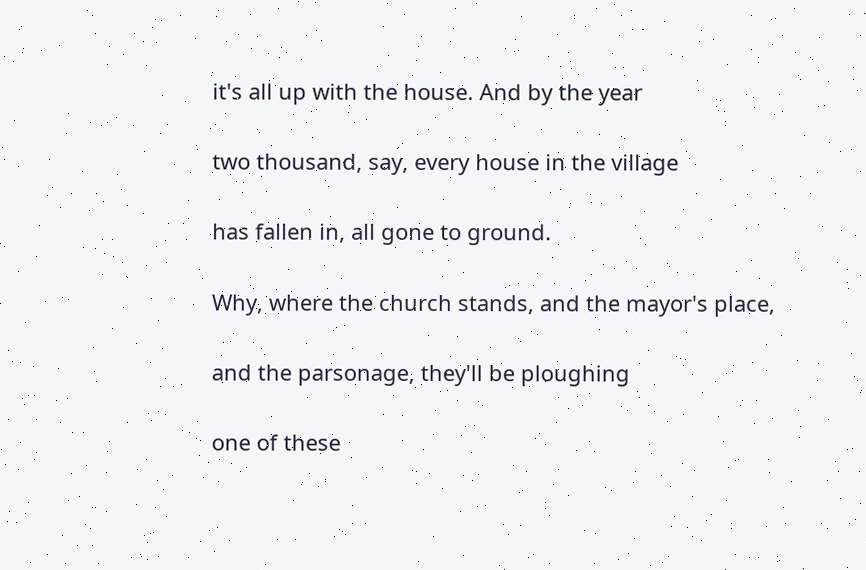it's all up with the house. And by the year

two thousand, say, every house in the village

has fallen in, all gone to ground.

Why, where the church stands, and the mayor's place,

and the parsonage, they'll be ploughing

one of these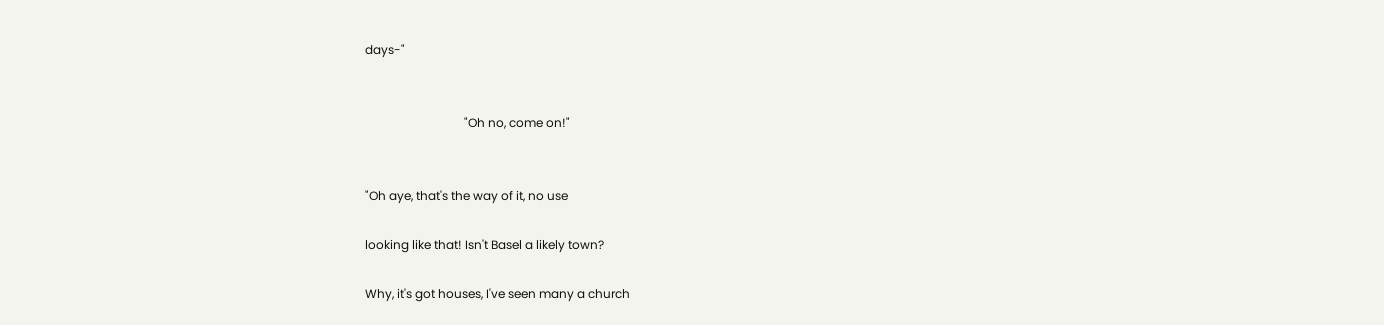days-"


                                 "Oh no, come on!"


"Oh aye, that's the way of it, no use

looking like that! Isn't Basel a likely town?

Why, it's got houses, I've seen many a church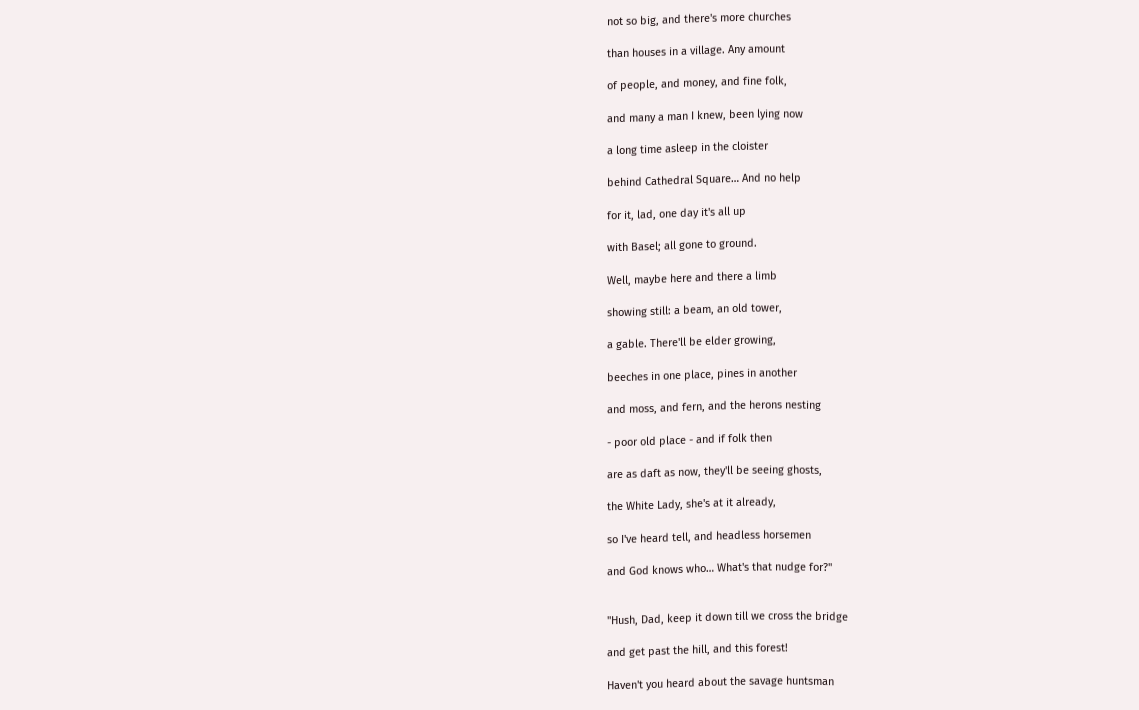not so big, and there's more churches

than houses in a village. Any amount

of people, and money, and fine folk,

and many a man I knew, been lying now

a long time asleep in the cloister

behind Cathedral Square… And no help

for it, lad, one day it's all up

with Basel; all gone to ground.

Well, maybe here and there a limb

showing still: a beam, an old tower,

a gable. There'll be elder growing,

beeches in one place, pines in another

and moss, and fern, and the herons nesting

- poor old place - and if folk then

are as daft as now, they'll be seeing ghosts,

the White Lady, she's at it already,

so I've heard tell, and headless horsemen

and God knows who… What's that nudge for?"


"Hush, Dad, keep it down till we cross the bridge

and get past the hill, and this forest!

Haven't you heard about the savage huntsman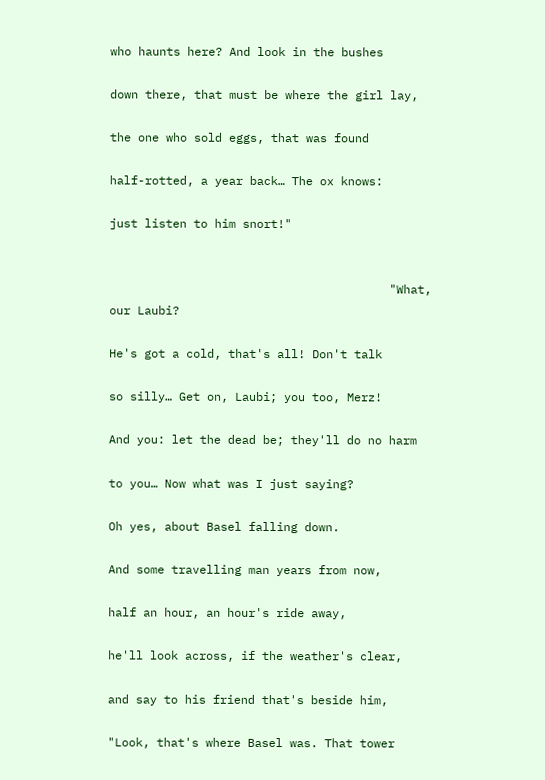who haunts here? And look in the bushes

down there, that must be where the girl lay,

the one who sold eggs, that was found

half-rotted, a year back… The ox knows:

just listen to him snort!"


                                        "What, our Laubi?

He's got a cold, that's all! Don't talk

so silly… Get on, Laubi; you too, Merz!

And you: let the dead be; they'll do no harm

to you… Now what was I just saying?

Oh yes, about Basel falling down.

And some travelling man years from now,

half an hour, an hour's ride away,

he'll look across, if the weather's clear,

and say to his friend that's beside him,

"Look, that's where Basel was. That tower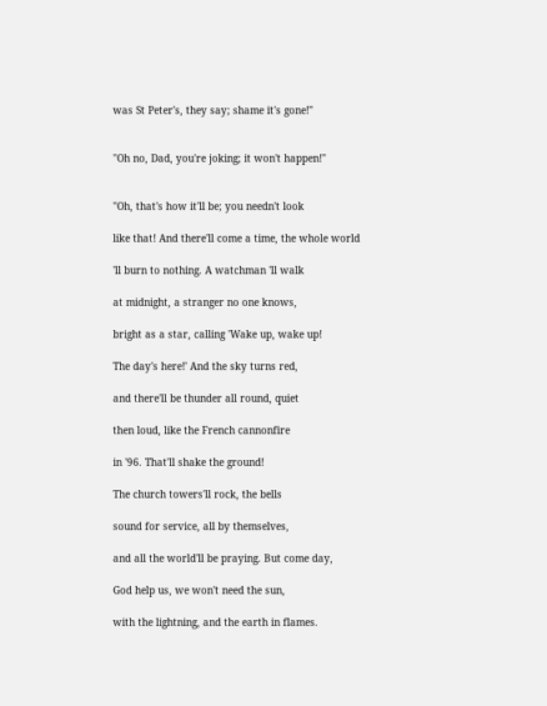was St Peter's, they say; shame it's gone!"


"Oh no, Dad, you're joking; it won't happen!"


"Oh, that's how it'll be; you needn't look

like that! And there'll come a time, the whole world

'll burn to nothing. A watchman 'll walk

at midnight, a stranger no one knows,

bright as a star, calling 'Wake up, wake up!

The day's here!' And the sky turns red,

and there'll be thunder all round, quiet

then loud, like the French cannonfire

in '96. That'll shake the ground!

The church towers'll rock, the bells

sound for service, all by themselves,

and all the world'll be praying. But come day,

God help us, we won't need the sun,

with the lightning, and the earth in flames.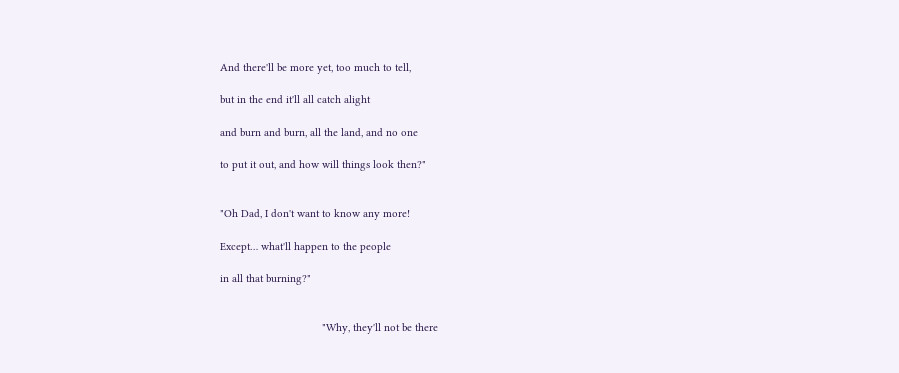And there'll be more yet, too much to tell,

but in the end it'll all catch alight

and burn and burn, all the land, and no one

to put it out, and how will things look then?"


"Oh Dad, I don't want to know any more!

Except… what'll happen to the people

in all that burning?"


                                  "Why, they'll not be there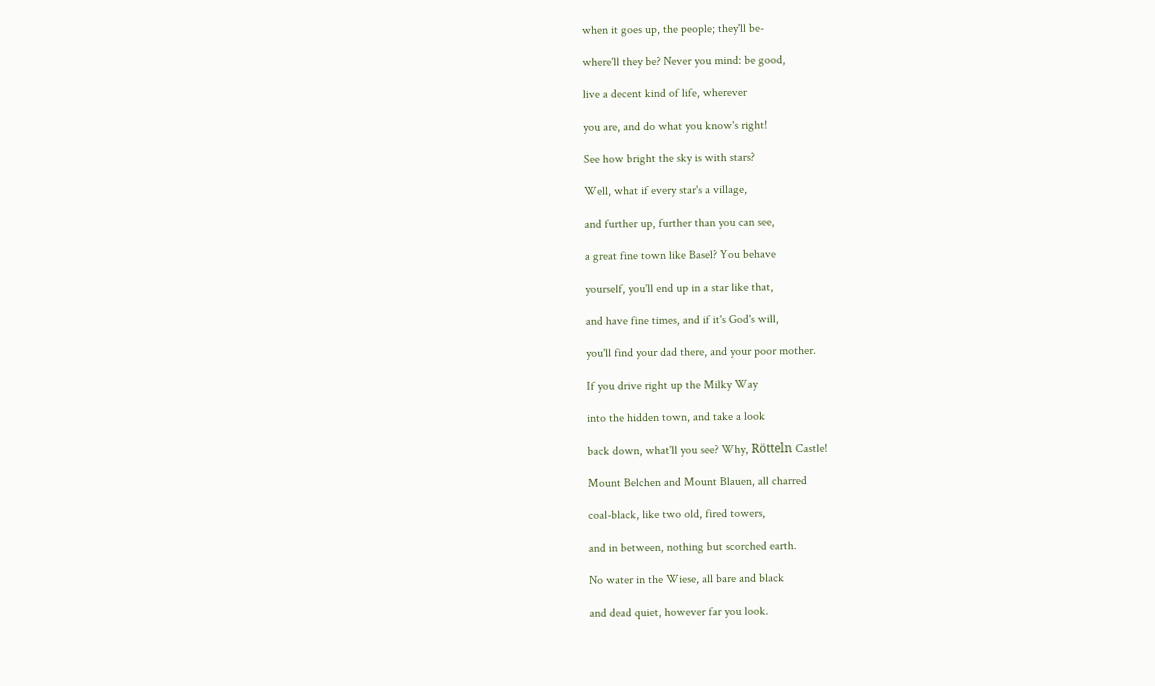when it goes up, the people; they'll be-

where'll they be? Never you mind: be good,

live a decent kind of life, wherever

you are, and do what you know's right!

See how bright the sky is with stars?

Well, what if every star's a village,

and further up, further than you can see,

a great fine town like Basel? You behave

yourself, you'll end up in a star like that,

and have fine times, and if it's God's will,

you'll find your dad there, and your poor mother.

If you drive right up the Milky Way

into the hidden town, and take a look

back down, what'll you see? Why, Rötteln Castle!

Mount Belchen and Mount Blauen, all charred

coal-black, like two old, fired towers,

and in between, nothing but scorched earth.

No water in the Wiese, all bare and black

and dead quiet, however far you look.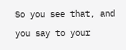So you see that, and you say to your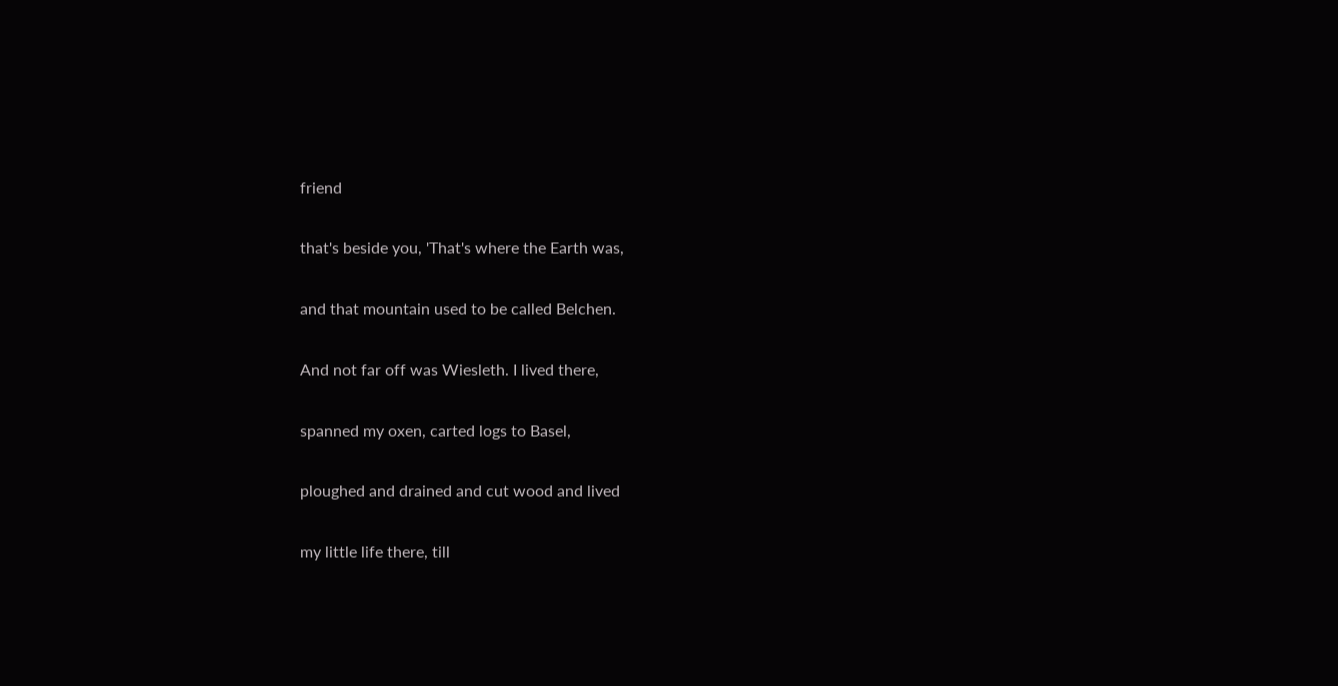friend

that's beside you, 'That's where the Earth was,

and that mountain used to be called Belchen.

And not far off was Wiesleth. I lived there,

spanned my oxen, carted logs to Basel,

ploughed and drained and cut wood and lived

my little life there, till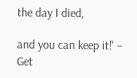the day I died,

and you can keep it!' – Get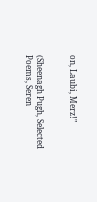on, Laubi, Merz!"


(Sheenagh Pugh, Selected Poems, Seren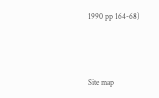1990 pp 164-68)



Site map